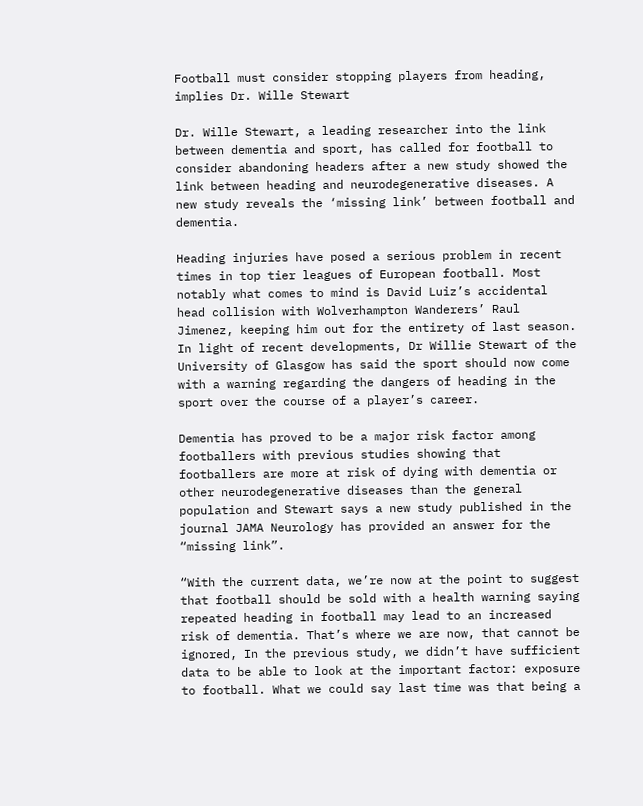Football must consider stopping players from heading, implies Dr. Wille Stewart

Dr. Wille Stewart, a leading researcher into the link between dementia and sport, has called for football to consider abandoning headers after a new study showed the link between heading and neurodegenerative diseases. A new study reveals the ‘missing link’ between football and dementia.

Heading injuries have posed a serious problem in recent times in top tier leagues of European football. Most notably what comes to mind is David Luiz’s accidental head collision with Wolverhampton Wanderers’ Raul Jimenez, keeping him out for the entirety of last season. In light of recent developments, Dr Willie Stewart of the University of Glasgow has said the sport should now come with a warning regarding the dangers of heading in the sport over the course of a player’s career.

Dementia has proved to be a major risk factor among footballers with previous studies showing that footballers are more at risk of dying with dementia or other neurodegenerative diseases than the general population and Stewart says a new study published in the journal JAMA Neurology has provided an answer for the “missing link”.

“With the current data, we’re now at the point to suggest that football should be sold with a health warning saying repeated heading in football may lead to an increased risk of dementia. That’s where we are now, that cannot be ignored, In the previous study, we didn’t have sufficient data to be able to look at the important factor: exposure to football. What we could say last time was that being a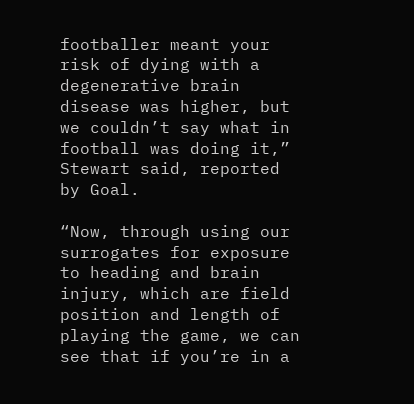footballer meant your risk of dying with a degenerative brain disease was higher, but we couldn’t say what in football was doing it,” Stewart said, reported by Goal.

“Now, through using our surrogates for exposure to heading and brain injury, which are field position and length of playing the game, we can see that if you’re in a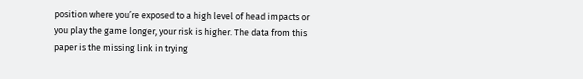position where you’re exposed to a high level of head impacts or you play the game longer, your risk is higher. The data from this paper is the missing link in trying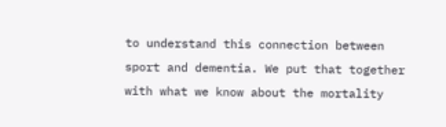to understand this connection between sport and dementia. We put that together with what we know about the mortality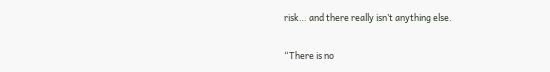risk… and there really isn’t anything else.

“There is no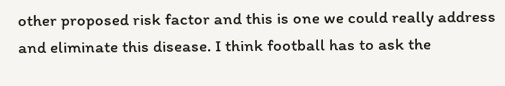other proposed risk factor and this is one we could really address and eliminate this disease. I think football has to ask the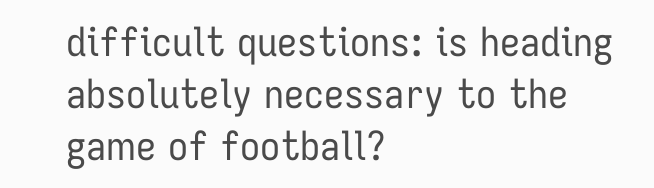difficult questions: is heading absolutely necessary to the game of football?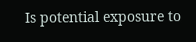Is potential exposure to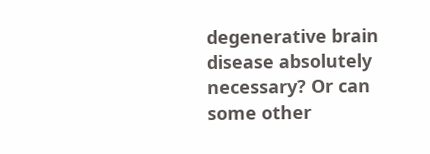degenerative brain disease absolutely necessary? Or can some other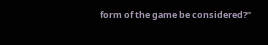form of the game be considered?”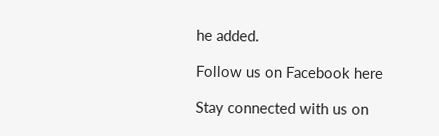he added.

Follow us on Facebook here

Stay connected with us on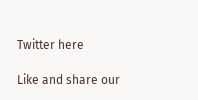Twitter here

Like and share our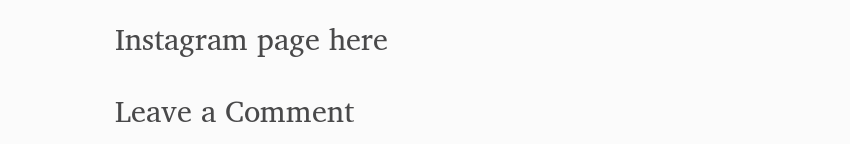Instagram page here

Leave a Comment